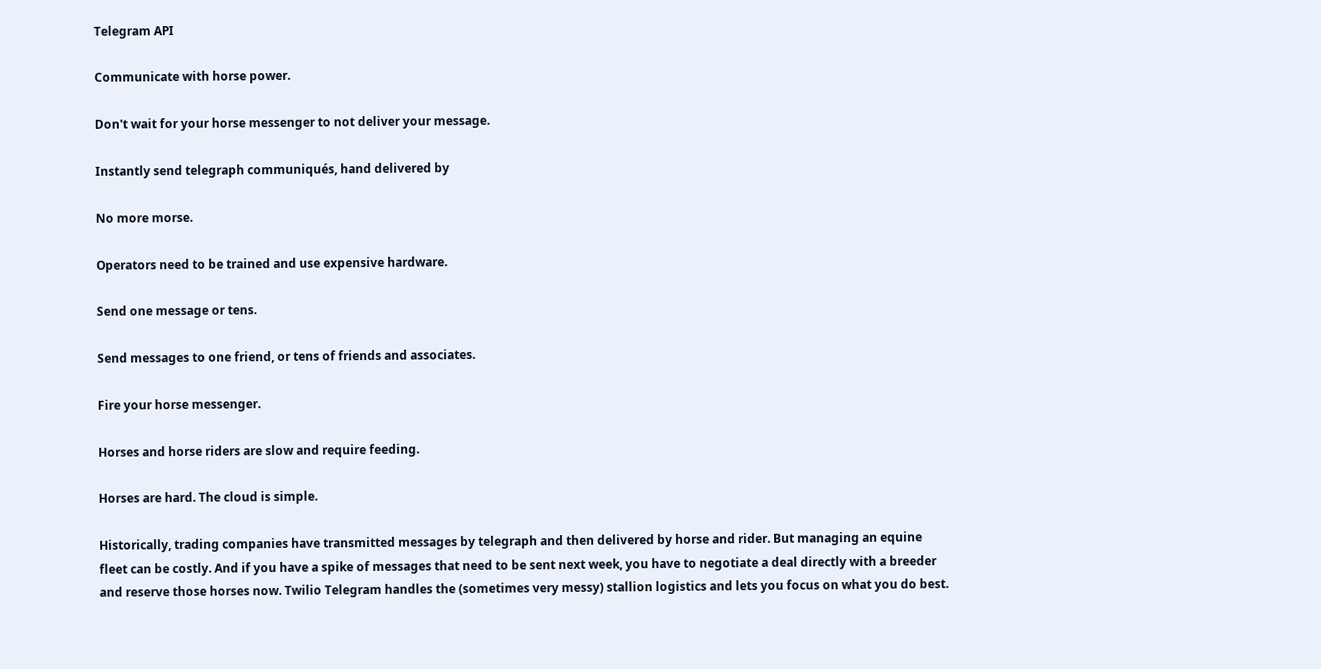Telegram API

Communicate with horse power.

Don't wait for your horse messenger to not deliver your message.

Instantly send telegraph communiqués, hand delivered by

No more morse.

Operators need to be trained and use expensive hardware.

Send one message or tens.

Send messages to one friend, or tens of friends and associates.

Fire your horse messenger.

Horses and horse riders are slow and require feeding.

Horses are hard. The cloud is simple.

Historically, trading companies have transmitted messages by telegraph and then delivered by horse and rider. But managing an equine fleet can be costly. And if you have a spike of messages that need to be sent next week, you have to negotiate a deal directly with a breeder and reserve those horses now. Twilio Telegram handles the (sometimes very messy) stallion logistics and lets you focus on what you do best.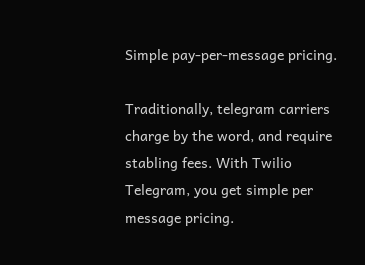Simple pay-per-message pricing.

Traditionally, telegram carriers charge by the word, and require stabling fees. With Twilio Telegram, you get simple per message pricing.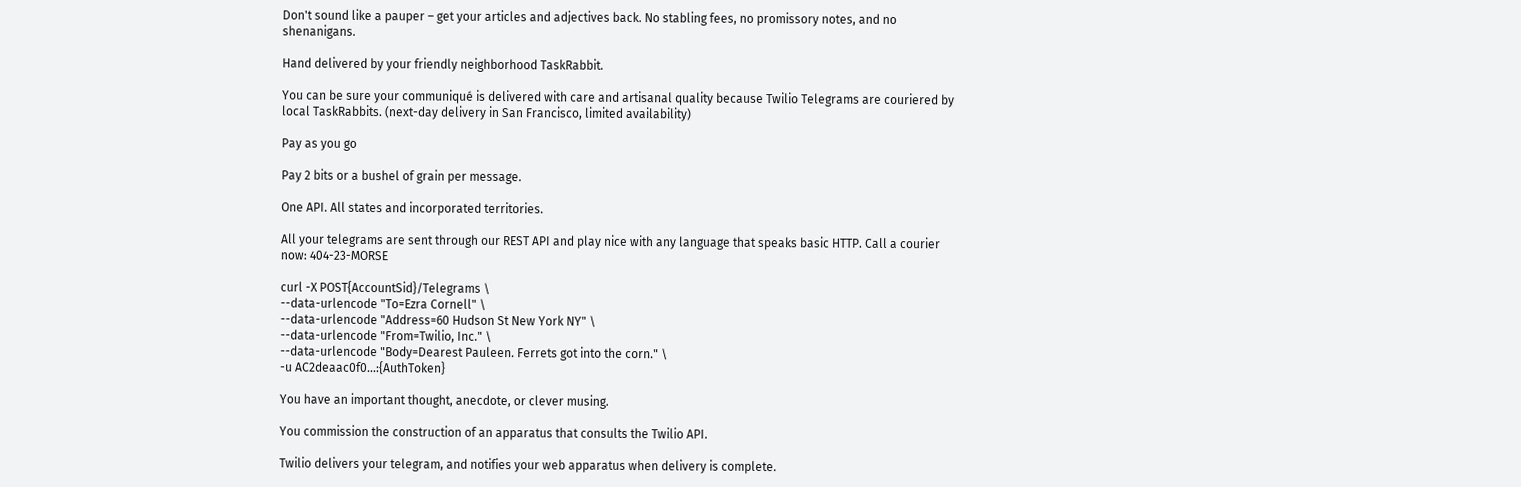Don't sound like a pauper – get your articles and adjectives back. No stabling fees, no promissory notes, and no shenanigans.

Hand delivered by your friendly neighborhood TaskRabbit.

You can be sure your communiqué is delivered with care and artisanal quality because Twilio Telegrams are couriered by local TaskRabbits. (next-day delivery in San Francisco, limited availability)

Pay as you go

Pay 2 bits or a bushel of grain per message.

One API. All states and incorporated territories.

All your telegrams are sent through our REST API and play nice with any language that speaks basic HTTP. Call a courier now: 404-23-MORSE

curl -X POST{AccountSid}/Telegrams \
--data-urlencode "To=Ezra Cornell" \
--data-urlencode "Address=60 Hudson St New York NY" \
--data-urlencode "From=Twilio, Inc." \
--data-urlencode "Body=Dearest Pauleen. Ferrets got into the corn." \
-u AC2deaac0f0...:{AuthToken}

You have an important thought, anecdote, or clever musing.

You commission the construction of an apparatus that consults the Twilio API.

Twilio delivers your telegram, and notifies your web apparatus when delivery is complete.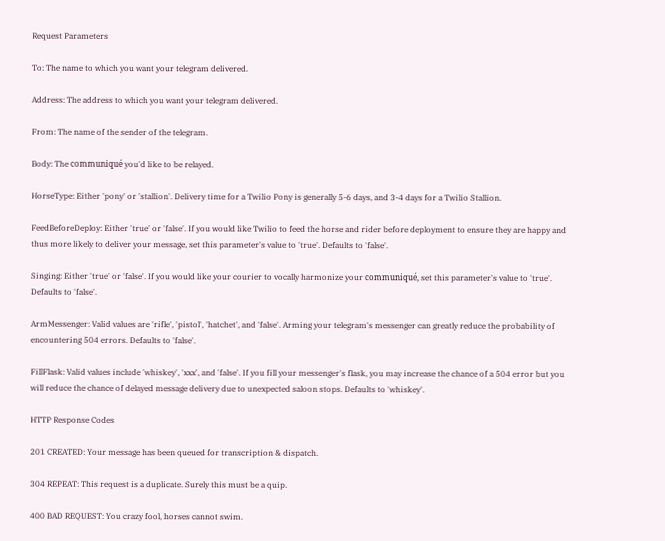Request Parameters

To: The name to which you want your telegram delivered.

Address: The address to which you want your telegram delivered.

From: The name of the sender of the telegram.

Body: The communiqué you'd like to be relayed.

HorseType: Either 'pony' or 'stallion'. Delivery time for a Twilio Pony is generally 5-6 days, and 3-4 days for a Twilio Stallion.

FeedBeforeDeploy: Either 'true' or 'false'. If you would like Twilio to feed the horse and rider before deployment to ensure they are happy and thus more likely to deliver your message, set this parameter's value to 'true'. Defaults to 'false'.

Singing: Either 'true' or 'false'. If you would like your courier to vocally harmonize your communiqué, set this parameter's value to 'true'. Defaults to 'false'.

ArmMessenger: Valid values are 'rifle', 'pistol', 'hatchet', and 'false'. Arming your telegram's messenger can greatly reduce the probability of encountering 504 errors. Defaults to 'false'.

FillFlask: Valid values include 'whiskey', 'xxx', and 'false'. If you fill your messenger's flask, you may increase the chance of a 504 error but you will reduce the chance of delayed message delivery due to unexpected saloon stops. Defaults to 'whiskey'.

HTTP Response Codes

201 CREATED: Your message has been queued for transcription & dispatch.

304 REPEAT: This request is a duplicate. Surely this must be a quip.

400 BAD REQUEST: You crazy fool, horses cannot swim.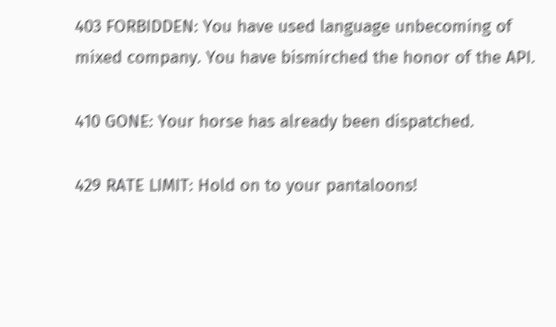403 FORBIDDEN: You have used language unbecoming of mixed company. You have bismirched the honor of the API.

410 GONE: Your horse has already been dispatched.

429 RATE LIMIT: Hold on to your pantaloons!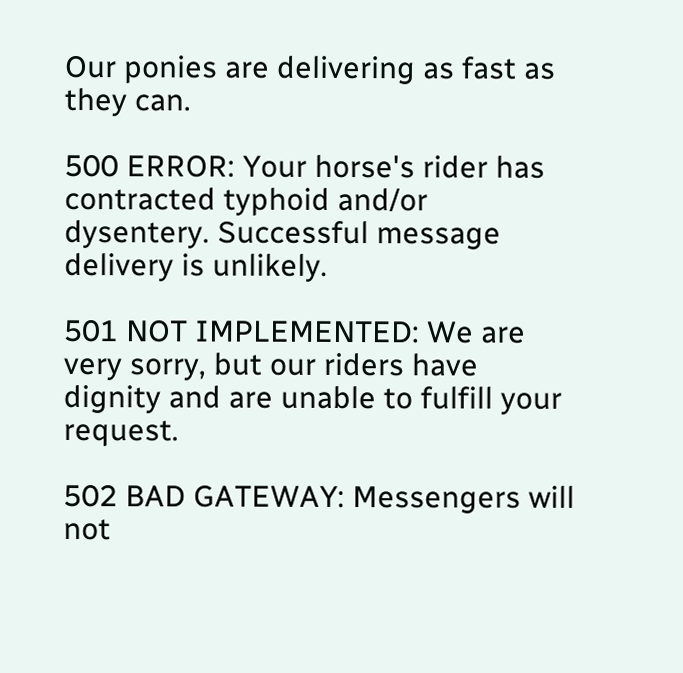Our ponies are delivering as fast as they can.

500 ERROR: Your horse's rider has contracted typhoid and/or dysentery. Successful message delivery is unlikely.

501 NOT IMPLEMENTED: We are very sorry, but our riders have dignity and are unable to fulfill your request.

502 BAD GATEWAY: Messengers will not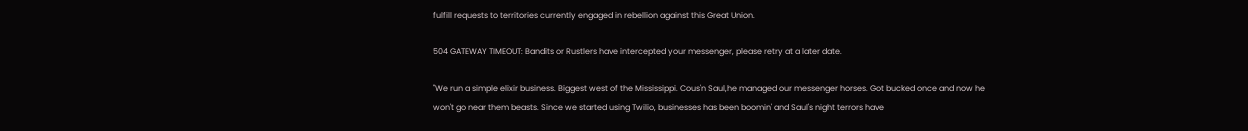fulfill requests to territories currently engaged in rebellion against this Great Union.

504 GATEWAY TIMEOUT: Bandits or Rustlers have intercepted your messenger, please retry at a later date.

"We run a simple elixir business. Biggest west of the Mississippi. Cous'n Saul,he managed our messenger horses. Got bucked once and now he won't go near them beasts. Since we started using Twilio, businesses has been boomin' and Saul's night terrors have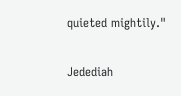quieted mightily."

Jedediah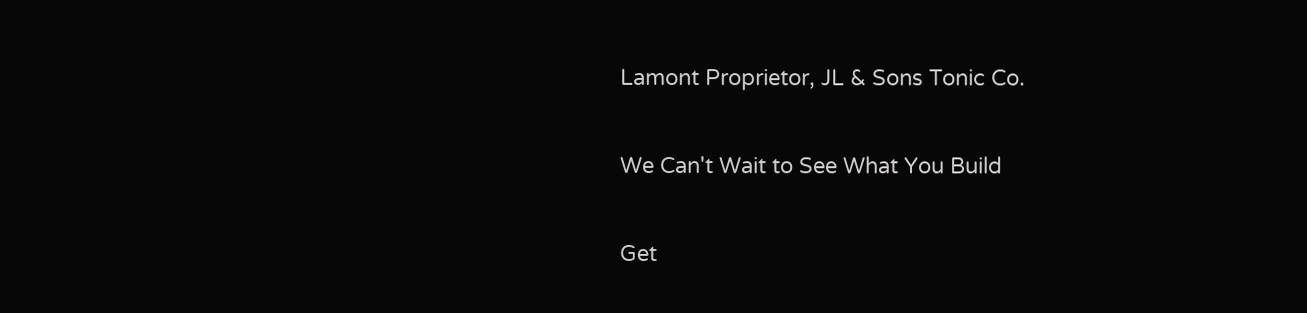Lamont Proprietor, JL & Sons Tonic Co.

We Can't Wait to See What You Build

Get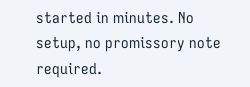started in minutes. No setup, no promissory note required.